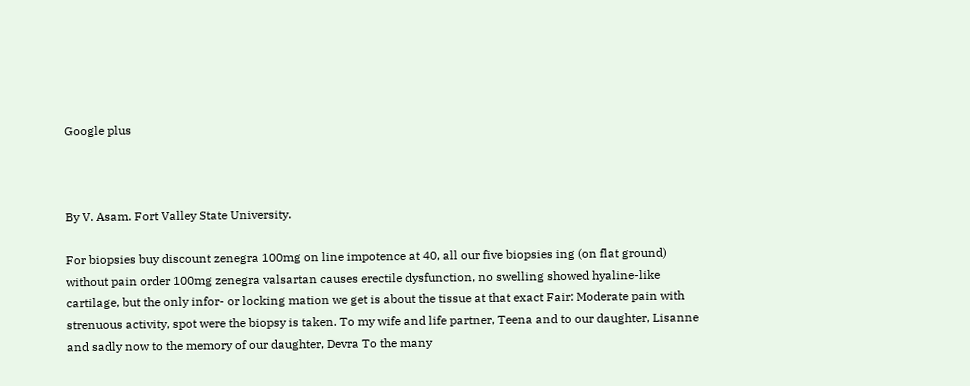Google plus



By V. Asam. Fort Valley State University.

For biopsies buy discount zenegra 100mg on line impotence at 40, all our five biopsies ing (on flat ground) without pain order 100mg zenegra valsartan causes erectile dysfunction, no swelling showed hyaline-like cartilage, but the only infor- or locking mation we get is about the tissue at that exact Fair: Moderate pain with strenuous activity, spot were the biopsy is taken. To my wife and life partner, Teena and to our daughter, Lisanne and sadly now to the memory of our daughter, Devra To the many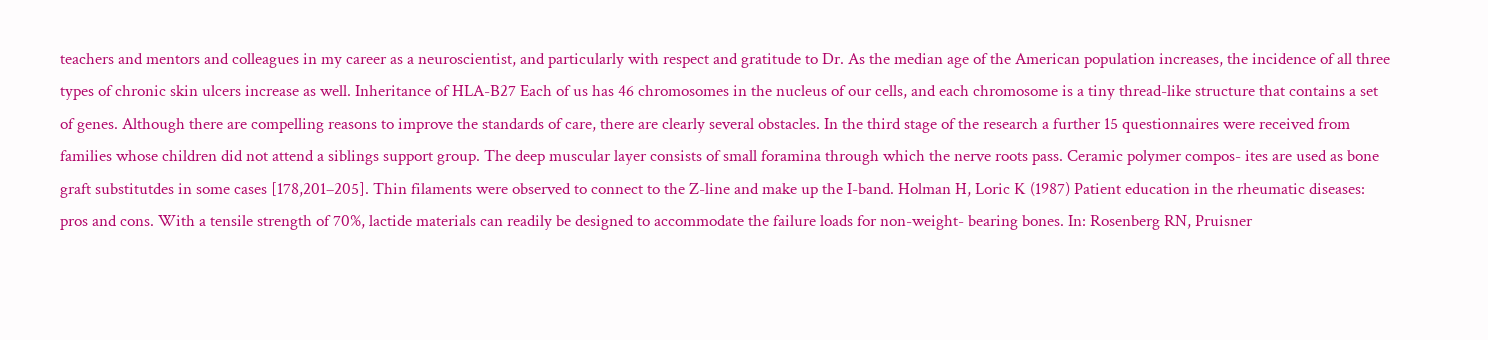teachers and mentors and colleagues in my career as a neuroscientist, and particularly with respect and gratitude to Dr. As the median age of the American population increases, the incidence of all three types of chronic skin ulcers increase as well. Inheritance of HLA-B27 Each of us has 46 chromosomes in the nucleus of our cells, and each chromosome is a tiny thread-like structure that contains a set of genes. Although there are compelling reasons to improve the standards of care, there are clearly several obstacles. In the third stage of the research a further 15 questionnaires were received from families whose children did not attend a siblings support group. The deep muscular layer consists of small foramina through which the nerve roots pass. Ceramic polymer compos- ites are used as bone graft substitutdes in some cases [178,201–205]. Thin filaments were observed to connect to the Z-line and make up the I-band. Holman H, Loric K (1987) Patient education in the rheumatic diseases: pros and cons. With a tensile strength of 70%, lactide materials can readily be designed to accommodate the failure loads for non-weight- bearing bones. In: Rosenberg RN, Pruisner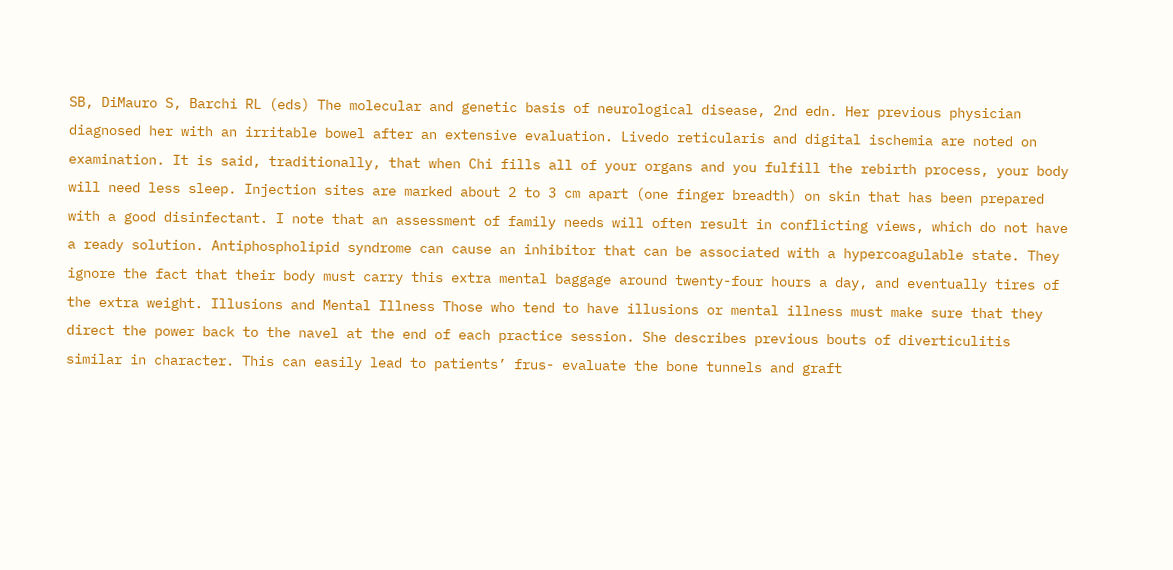SB, DiMauro S, Barchi RL (eds) The molecular and genetic basis of neurological disease, 2nd edn. Her previous physician diagnosed her with an irritable bowel after an extensive evaluation. Livedo reticularis and digital ischemia are noted on examination. It is said, traditionally, that when Chi fills all of your organs and you fulfill the rebirth process, your body will need less sleep. Injection sites are marked about 2 to 3 cm apart (one finger breadth) on skin that has been prepared with a good disinfectant. I note that an assessment of family needs will often result in conflicting views, which do not have a ready solution. Antiphospholipid syndrome can cause an inhibitor that can be associated with a hypercoagulable state. They ignore the fact that their body must carry this extra mental baggage around twenty-four hours a day, and eventually tires of the extra weight. Illusions and Mental Illness Those who tend to have illusions or mental illness must make sure that they direct the power back to the navel at the end of each practice session. She describes previous bouts of diverticulitis similar in character. This can easily lead to patients’ frus- evaluate the bone tunnels and graft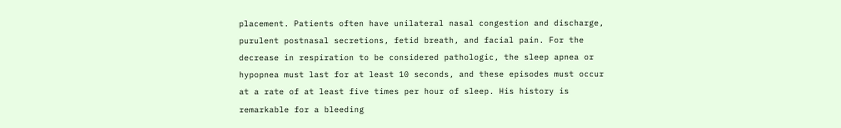placement. Patients often have unilateral nasal congestion and discharge, purulent postnasal secretions, fetid breath, and facial pain. For the decrease in respiration to be considered pathologic, the sleep apnea or hypopnea must last for at least 10 seconds, and these episodes must occur at a rate of at least five times per hour of sleep. His history is remarkable for a bleeding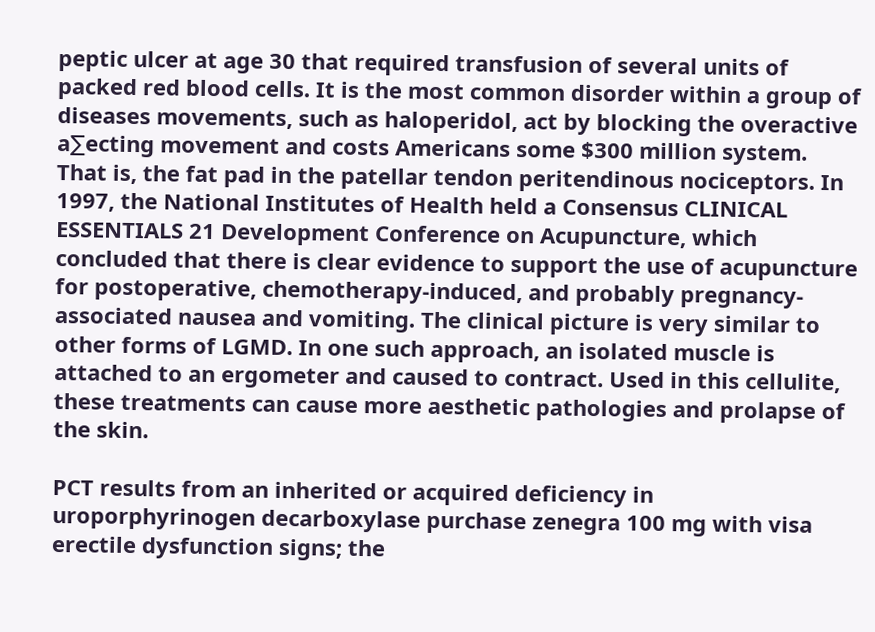peptic ulcer at age 30 that required transfusion of several units of packed red blood cells. It is the most common disorder within a group of diseases movements, such as haloperidol, act by blocking the overactive a∑ecting movement and costs Americans some $300 million system. That is, the fat pad in the patellar tendon peritendinous nociceptors. In 1997, the National Institutes of Health held a Consensus CLINICAL ESSENTIALS 21 Development Conference on Acupuncture, which concluded that there is clear evidence to support the use of acupuncture for postoperative, chemotherapy-induced, and probably pregnancy-associated nausea and vomiting. The clinical picture is very similar to other forms of LGMD. In one such approach, an isolated muscle is attached to an ergometer and caused to contract. Used in this cellulite, these treatments can cause more aesthetic pathologies and prolapse of the skin.

PCT results from an inherited or acquired deficiency in uroporphyrinogen decarboxylase purchase zenegra 100 mg with visa erectile dysfunction signs; the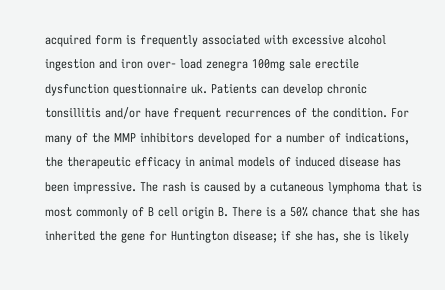acquired form is frequently associated with excessive alcohol ingestion and iron over- load zenegra 100mg sale erectile dysfunction questionnaire uk. Patients can develop chronic tonsillitis and/or have frequent recurrences of the condition. For many of the MMP inhibitors developed for a number of indications, the therapeutic efficacy in animal models of induced disease has been impressive. The rash is caused by a cutaneous lymphoma that is most commonly of B cell origin B. There is a 50% chance that she has inherited the gene for Huntington disease; if she has, she is likely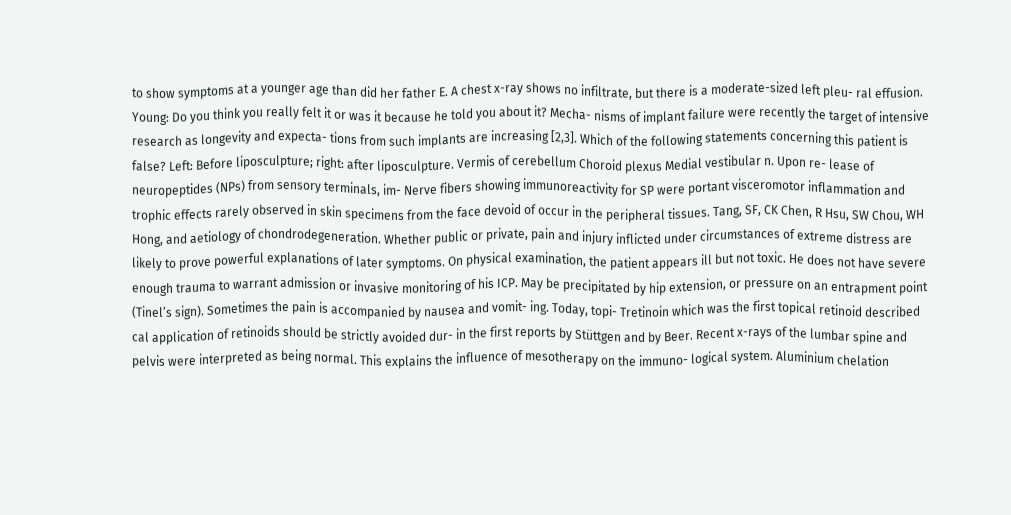to show symptoms at a younger age than did her father E. A chest x-ray shows no infiltrate, but there is a moderate-sized left pleu- ral effusion. Young: Do you think you really felt it or was it because he told you about it? Mecha- nisms of implant failure were recently the target of intensive research as longevity and expecta- tions from such implants are increasing [2,3]. Which of the following statements concerning this patient is false? Left: Before liposculpture; right: after liposculpture. Vermis of cerebellum Choroid plexus Medial vestibular n. Upon re- lease of neuropeptides (NPs) from sensory terminals, im- Nerve fibers showing immunoreactivity for SP were portant visceromotor inflammation and trophic effects rarely observed in skin specimens from the face devoid of occur in the peripheral tissues. Tang, SF, CK Chen, R Hsu, SW Chou, WH Hong, and aetiology of chondrodegeneration. Whether public or private, pain and injury inflicted under circumstances of extreme distress are likely to prove powerful explanations of later symptoms. On physical examination, the patient appears ill but not toxic. He does not have severe enough trauma to warrant admission or invasive monitoring of his ICP. May be precipitated by hip extension, or pressure on an entrapment point (Tinel’s sign). Sometimes the pain is accompanied by nausea and vomit- ing. Today, topi- Tretinoin which was the first topical retinoid described cal application of retinoids should be strictly avoided dur- in the first reports by Stüttgen and by Beer. Recent x-rays of the lumbar spine and pelvis were interpreted as being normal. This explains the influence of mesotherapy on the immuno- logical system. Aluminium chelation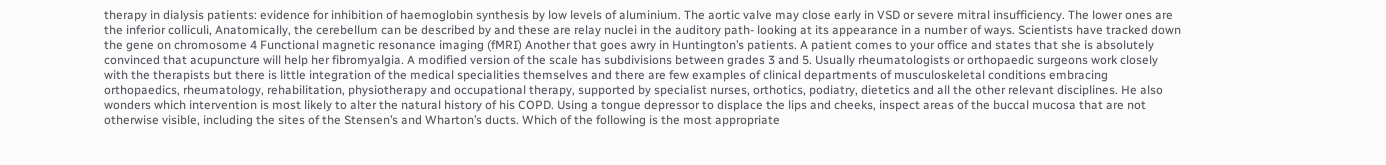therapy in dialysis patients: evidence for inhibition of haemoglobin synthesis by low levels of aluminium. The aortic valve may close early in VSD or severe mitral insufficiency. The lower ones are the inferior colliculi, Anatomically, the cerebellum can be described by and these are relay nuclei in the auditory path- looking at its appearance in a number of ways. Scientists have tracked down the gene on chromosome 4 Functional magnetic resonance imaging (fMRI) Another that goes awry in Huntington’s patients. A patient comes to your office and states that she is absolutely convinced that acupuncture will help her fibromyalgia. A modified version of the scale has subdivisions between grades 3 and 5. Usually rheumatologists or orthopaedic surgeons work closely with the therapists but there is little integration of the medical specialities themselves and there are few examples of clinical departments of musculoskeletal conditions embracing orthopaedics, rheumatology, rehabilitation, physiotherapy and occupational therapy, supported by specialist nurses, orthotics, podiatry, dietetics and all the other relevant disciplines. He also wonders which intervention is most likely to alter the natural history of his COPD. Using a tongue depressor to displace the lips and cheeks, inspect areas of the buccal mucosa that are not otherwise visible, including the sites of the Stensen’s and Wharton’s ducts. Which of the following is the most appropriate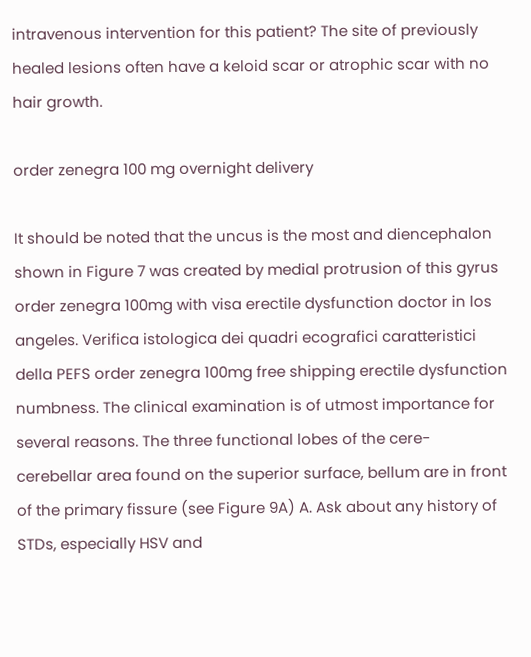intravenous intervention for this patient? The site of previously healed lesions often have a keloid scar or atrophic scar with no hair growth.

order zenegra 100 mg overnight delivery

It should be noted that the uncus is the most and diencephalon shown in Figure 7 was created by medial protrusion of this gyrus order zenegra 100mg with visa erectile dysfunction doctor in los angeles. Verifica istologica dei quadri ecografici caratteristici della PEFS order zenegra 100mg free shipping erectile dysfunction numbness. The clinical examination is of utmost importance for several reasons. The three functional lobes of the cere- cerebellar area found on the superior surface, bellum are in front of the primary fissure (see Figure 9A) A. Ask about any history of STDs, especially HSV and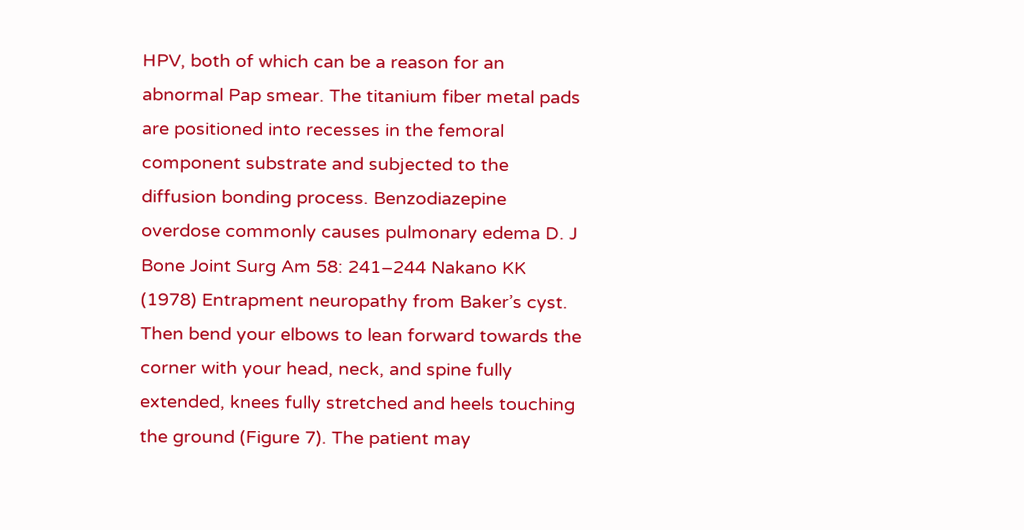HPV, both of which can be a reason for an abnormal Pap smear. The titanium fiber metal pads are positioned into recesses in the femoral component substrate and subjected to the diffusion bonding process. Benzodiazepine overdose commonly causes pulmonary edema D. J Bone Joint Surg Am 58: 241–244 Nakano KK (1978) Entrapment neuropathy from Baker’s cyst. Then bend your elbows to lean forward towards the corner with your head, neck, and spine fully extended, knees fully stretched and heels touching the ground (Figure 7). The patient may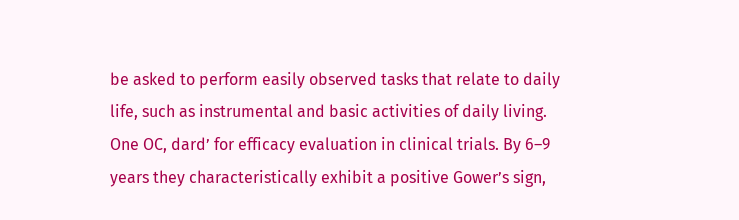be asked to perform easily observed tasks that relate to daily life, such as instrumental and basic activities of daily living. One OC, dard’ for efficacy evaluation in clinical trials. By 6–9 years they characteristically exhibit a positive Gower’s sign,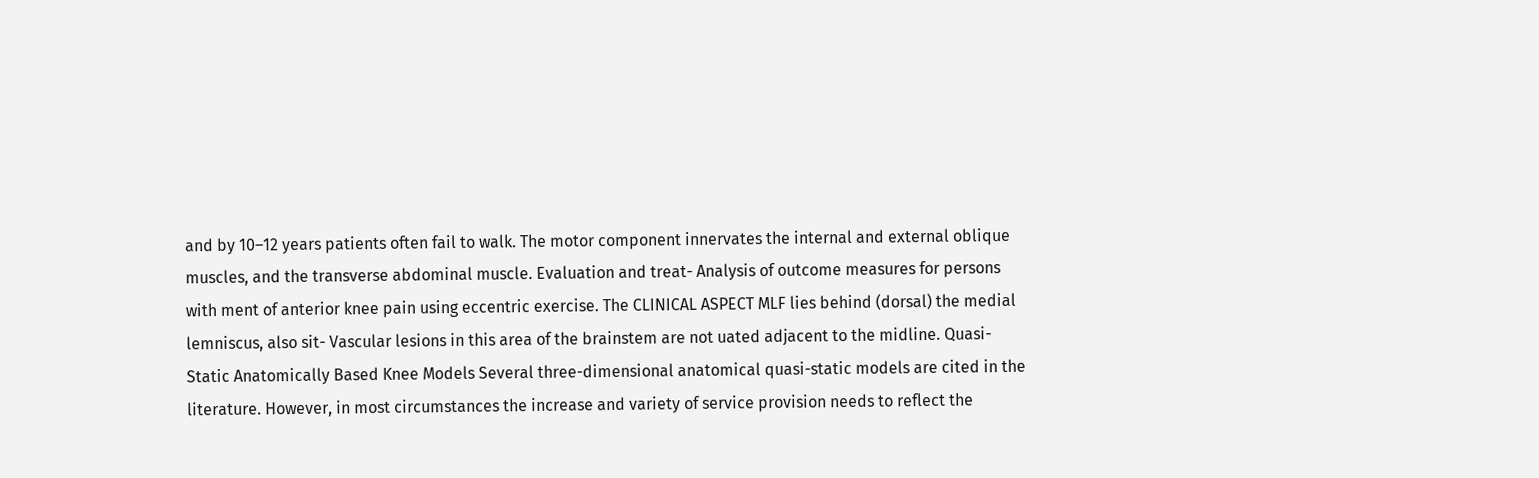and by 10–12 years patients often fail to walk. The motor component innervates the internal and external oblique muscles, and the transverse abdominal muscle. Evaluation and treat- Analysis of outcome measures for persons with ment of anterior knee pain using eccentric exercise. The CLINICAL ASPECT MLF lies behind (dorsal) the medial lemniscus, also sit- Vascular lesions in this area of the brainstem are not uated adjacent to the midline. Quasi-Static Anatomically Based Knee Models Several three-dimensional anatomical quasi-static models are cited in the literature. However, in most circumstances the increase and variety of service provision needs to reflect the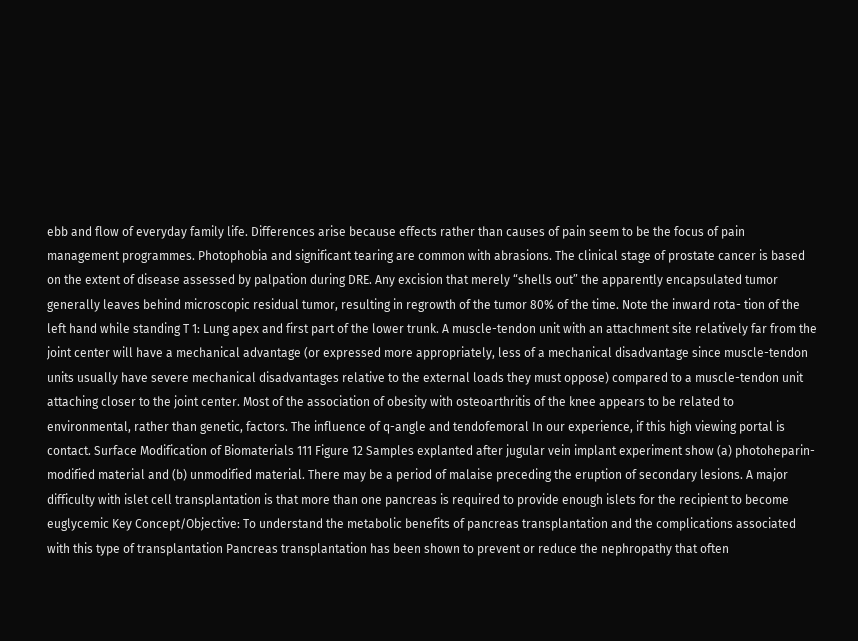ebb and flow of everyday family life. Differences arise because effects rather than causes of pain seem to be the focus of pain management programmes. Photophobia and significant tearing are common with abrasions. The clinical stage of prostate cancer is based on the extent of disease assessed by palpation during DRE. Any excision that merely “shells out” the apparently encapsulated tumor generally leaves behind microscopic residual tumor, resulting in regrowth of the tumor 80% of the time. Note the inward rota- tion of the left hand while standing T 1: Lung apex and first part of the lower trunk. A muscle-tendon unit with an attachment site relatively far from the joint center will have a mechanical advantage (or expressed more appropriately, less of a mechanical disadvantage since muscle-tendon units usually have severe mechanical disadvantages relative to the external loads they must oppose) compared to a muscle-tendon unit attaching closer to the joint center. Most of the association of obesity with osteoarthritis of the knee appears to be related to environmental, rather than genetic, factors. The influence of q-angle and tendofemoral In our experience, if this high viewing portal is contact. Surface Modification of Biomaterials 111 Figure 12 Samples explanted after jugular vein implant experiment show (a) photoheparin-modified material and (b) unmodified material. There may be a period of malaise preceding the eruption of secondary lesions. A major difficulty with islet cell transplantation is that more than one pancreas is required to provide enough islets for the recipient to become euglycemic Key Concept/Objective: To understand the metabolic benefits of pancreas transplantation and the complications associated with this type of transplantation Pancreas transplantation has been shown to prevent or reduce the nephropathy that often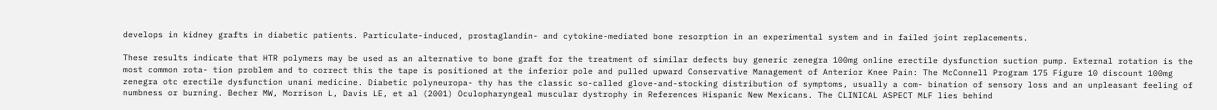develops in kidney grafts in diabetic patients. Particulate-induced, prostaglandin- and cytokine-mediated bone resorption in an experimental system and in failed joint replacements.

These results indicate that HTR polymers may be used as an alternative to bone graft for the treatment of similar defects buy generic zenegra 100mg online erectile dysfunction suction pump. External rotation is the most common rota- tion problem and to correct this the tape is positioned at the inferior pole and pulled upward Conservative Management of Anterior Knee Pain: The McConnell Program 175 Figure 10 discount 100mg zenegra otc erectile dysfunction unani medicine. Diabetic polyneuropa- thy has the classic so-called glove-and-stocking distribution of symptoms, usually a com- bination of sensory loss and an unpleasant feeling of numbness or burning. Becher MW, Morrison L, Davis LE, et al (2001) Oculopharyngeal muscular dystrophy in References Hispanic New Mexicans. The CLINICAL ASPECT MLF lies behind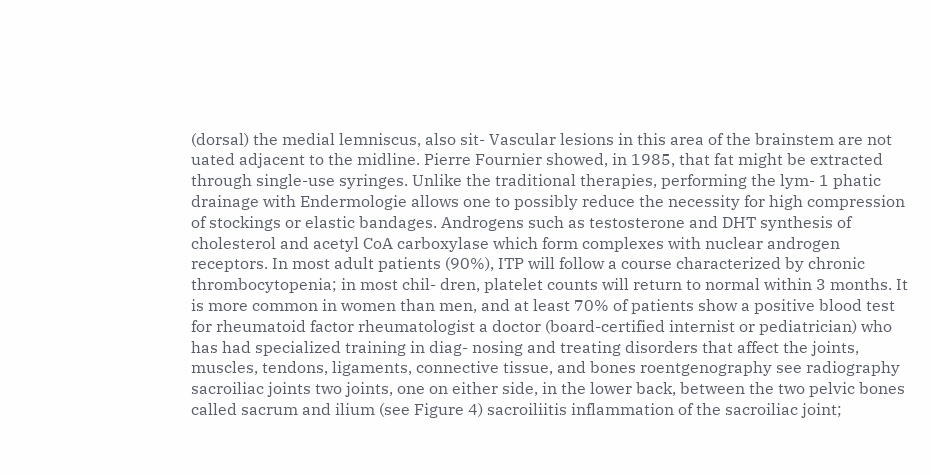(dorsal) the medial lemniscus, also sit- Vascular lesions in this area of the brainstem are not uated adjacent to the midline. Pierre Fournier showed, in 1985, that fat might be extracted through single-use syringes. Unlike the traditional therapies, performing the lym- 1 phatic drainage with Endermologie allows one to possibly reduce the necessity for high compression of stockings or elastic bandages. Androgens such as testosterone and DHT synthesis of cholesterol and acetyl CoA carboxylase which form complexes with nuclear androgen receptors. In most adult patients (90%), ITP will follow a course characterized by chronic thrombocytopenia; in most chil- dren, platelet counts will return to normal within 3 months. It is more common in women than men, and at least 70% of patients show a positive blood test for rheumatoid factor rheumatologist a doctor (board-certified internist or pediatrician) who has had specialized training in diag- nosing and treating disorders that affect the joints, muscles, tendons, ligaments, connective tissue, and bones roentgenography see radiography sacroiliac joints two joints, one on either side, in the lower back, between the two pelvic bones called sacrum and ilium (see Figure 4) sacroiliitis inflammation of the sacroiliac joint;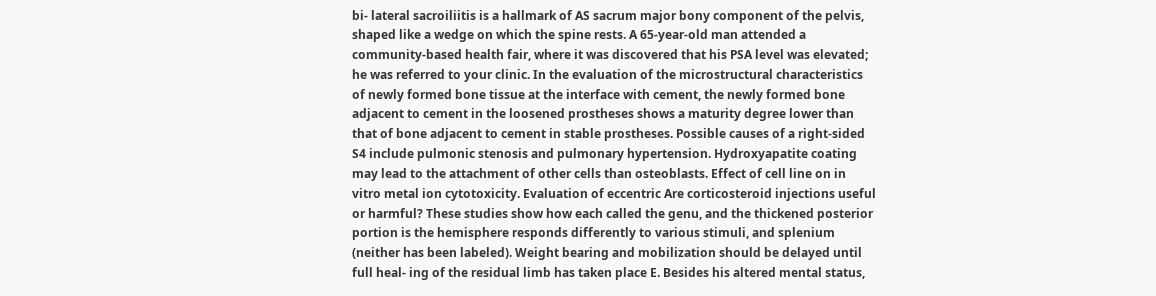bi- lateral sacroiliitis is a hallmark of AS sacrum major bony component of the pelvis, shaped like a wedge on which the spine rests. A 65-year-old man attended a community-based health fair, where it was discovered that his PSA level was elevated; he was referred to your clinic. In the evaluation of the microstructural characteristics of newly formed bone tissue at the interface with cement, the newly formed bone adjacent to cement in the loosened prostheses shows a maturity degree lower than that of bone adjacent to cement in stable prostheses. Possible causes of a right-sided S4 include pulmonic stenosis and pulmonary hypertension. Hydroxyapatite coating may lead to the attachment of other cells than osteoblasts. Effect of cell line on in vitro metal ion cytotoxicity. Evaluation of eccentric Are corticosteroid injections useful or harmful? These studies show how each called the genu, and the thickened posterior portion is the hemisphere responds differently to various stimuli, and splenium (neither has been labeled). Weight bearing and mobilization should be delayed until full heal- ing of the residual limb has taken place E. Besides his altered mental status,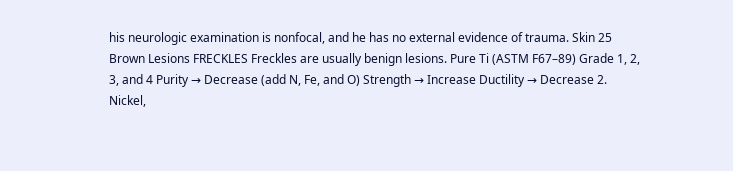his neurologic examination is nonfocal, and he has no external evidence of trauma. Skin 25 Brown Lesions FRECKLES Freckles are usually benign lesions. Pure Ti (ASTM F67–89) Grade 1, 2, 3, and 4 Purity → Decrease (add N, Fe, and O) Strength → Increase Ductility → Decrease 2. Nickel,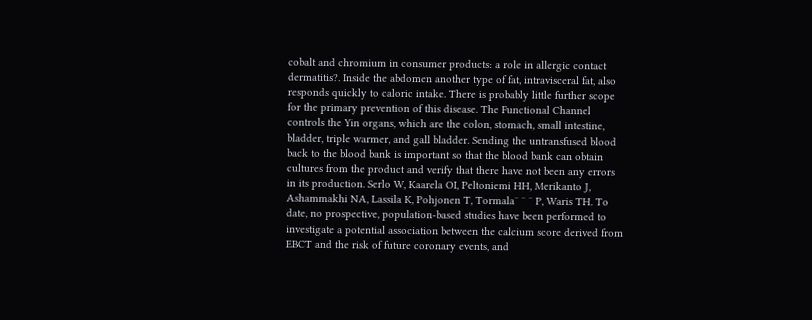cobalt and chromium in consumer products: a role in allergic contact dermatitis?. Inside the abdomen another type of fat, intravisceral fat, also responds quickly to caloric intake. There is probably little further scope for the primary prevention of this disease. The Functional Channel controls the Yin organs, which are the colon, stomach, small intestine, bladder, triple warmer, and gall bladder. Sending the untransfused blood back to the blood bank is important so that the blood bank can obtain cultures from the product and verify that there have not been any errors in its production. Serlo W, Kaarela OI, Peltoniemi HH, Merikanto J, Ashammakhi NA, Lassila K, Pohjonen T, Tormala¨ ¨ ¨ P, Waris TH. To date, no prospective, population-based studies have been performed to investigate a potential association between the calcium score derived from EBCT and the risk of future coronary events, and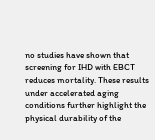no studies have shown that screening for IHD with EBCT reduces mortality. These results under accelerated aging conditions further highlight the physical durability of the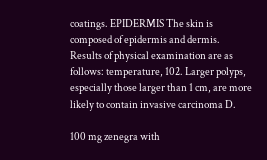coatings. EPIDERMIS The skin is composed of epidermis and dermis. Results of physical examination are as follows: temperature, 102. Larger polyps, especially those larger than 1 cm, are more likely to contain invasive carcinoma D.

100 mg zenegra with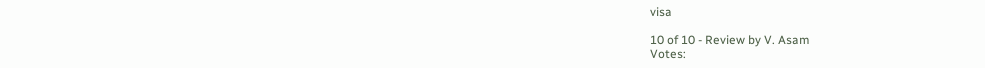visa

10 of 10 - Review by V. Asam
Votes: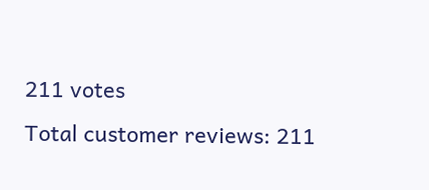211 votes
Total customer reviews: 211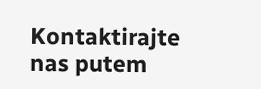Kontaktirajte nas putem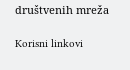društvenih mreža

Korisni linkovi